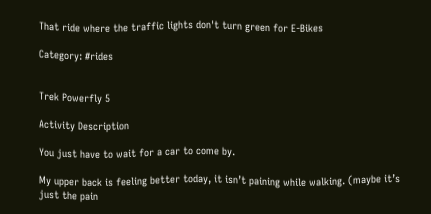That ride where the traffic lights don't turn green for E-Bikes

Category: #rides


Trek Powerfly 5

Activity Description

You just have to wait for a car to come by.

My upper back is feeling better today, it isn’t paining while walking. (maybe it’s just the pain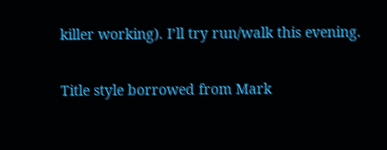killer working). I’ll try run/walk this evening.

Title style borrowed from Mark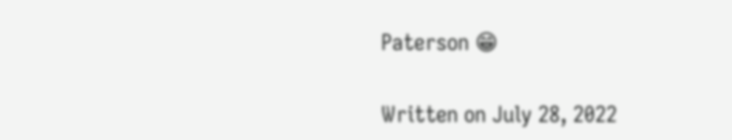Paterson 😁

Written on July 28, 2022